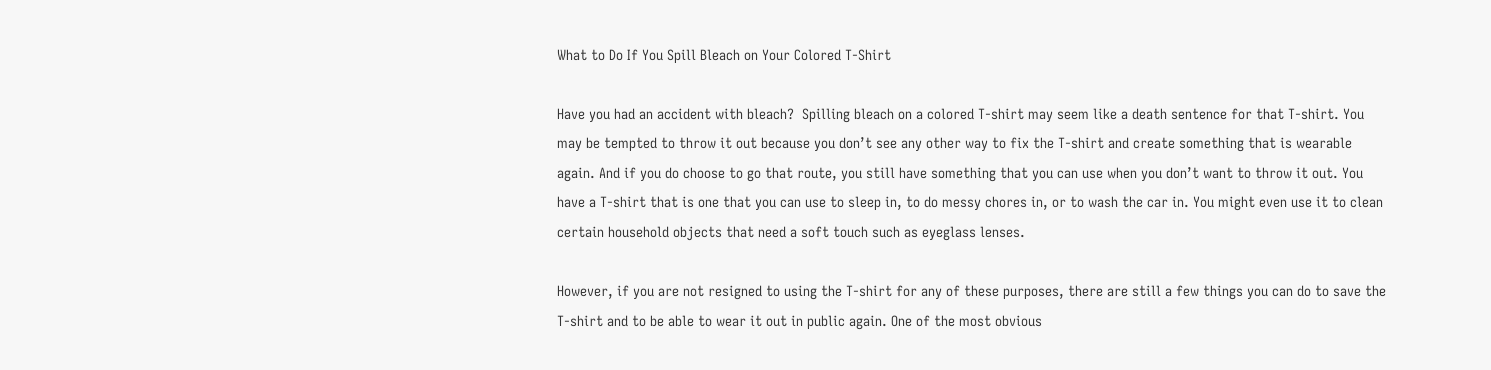What to Do If You Spill Bleach on Your Colored T-Shirt

Have you had an accident with bleach?  Spilling bleach on a colored T-shirt may seem like a death sentence for that T-shirt. You may be tempted to throw it out because you don’t see any other way to fix the T-shirt and create something that is wearable again. And if you do choose to go that route, you still have something that you can use when you don’t want to throw it out. You have a T-shirt that is one that you can use to sleep in, to do messy chores in, or to wash the car in. You might even use it to clean certain household objects that need a soft touch such as eyeglass lenses.

However, if you are not resigned to using the T-shirt for any of these purposes, there are still a few things you can do to save the T-shirt and to be able to wear it out in public again. One of the most obvious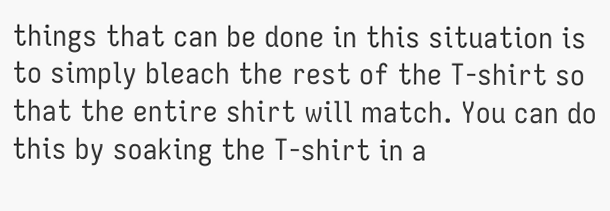things that can be done in this situation is to simply bleach the rest of the T-shirt so that the entire shirt will match. You can do this by soaking the T-shirt in a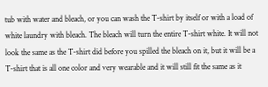tub with water and bleach, or you can wash the T-shirt by itself or with a load of white laundry with bleach. The bleach will turn the entire T-shirt white. It will not look the same as the T-shirt did before you spilled the bleach on it, but it will be a T-shirt that is all one color and very wearable and it will still fit the same as it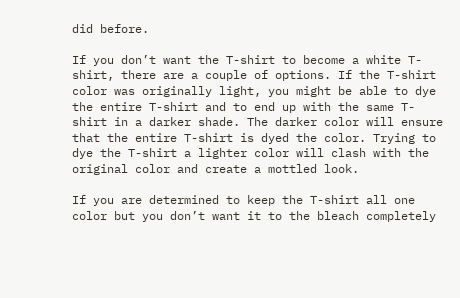did before.

If you don’t want the T-shirt to become a white T-shirt, there are a couple of options. If the T-shirt color was originally light, you might be able to dye the entire T-shirt and to end up with the same T-shirt in a darker shade. The darker color will ensure that the entire T-shirt is dyed the color. Trying to dye the T-shirt a lighter color will clash with the original color and create a mottled look.

If you are determined to keep the T-shirt all one color but you don’t want it to the bleach completely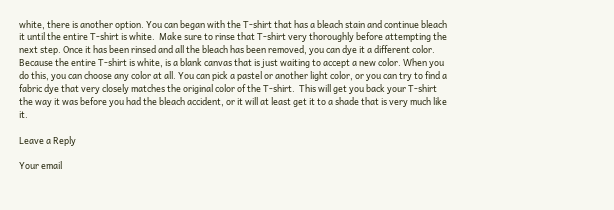white, there is another option. You can began with the T-shirt that has a bleach stain and continue bleach it until the entire T-shirt is white.  Make sure to rinse that T-shirt very thoroughly before attempting the next step. Once it has been rinsed and all the bleach has been removed, you can dye it a different color. Because the entire T-shirt is white, is a blank canvas that is just waiting to accept a new color. When you do this, you can choose any color at all. You can pick a pastel or another light color, or you can try to find a fabric dye that very closely matches the original color of the T-shirt.  This will get you back your T-shirt the way it was before you had the bleach accident, or it will at least get it to a shade that is very much like it.

Leave a Reply

Your email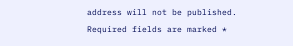address will not be published. Required fields are marked *